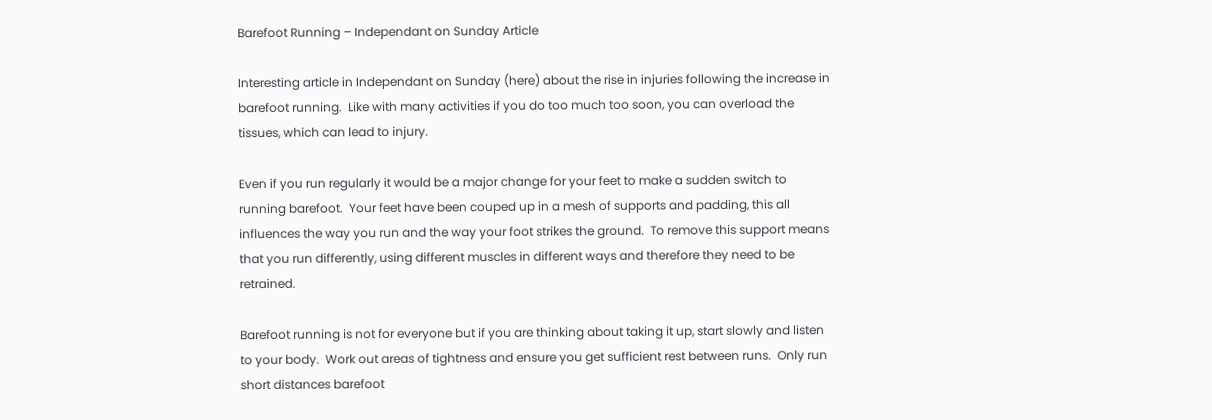Barefoot Running – Independant on Sunday Article

Interesting article in Independant on Sunday (here) about the rise in injuries following the increase in barefoot running.  Like with many activities if you do too much too soon, you can overload the tissues, which can lead to injury.

Even if you run regularly it would be a major change for your feet to make a sudden switch to running barefoot.  Your feet have been couped up in a mesh of supports and padding, this all influences the way you run and the way your foot strikes the ground.  To remove this support means that you run differently, using different muscles in different ways and therefore they need to be retrained.

Barefoot running is not for everyone but if you are thinking about taking it up, start slowly and listen to your body.  Work out areas of tightness and ensure you get sufficient rest between runs.  Only run short distances barefoot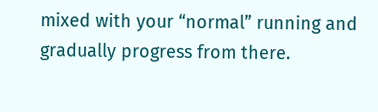mixed with your “normal” running and gradually progress from there.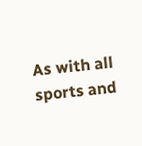As with all sports and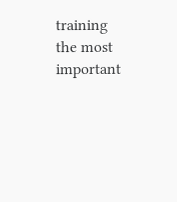training the most important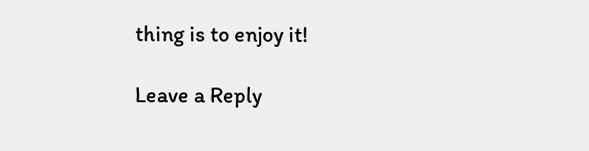thing is to enjoy it!

Leave a Reply